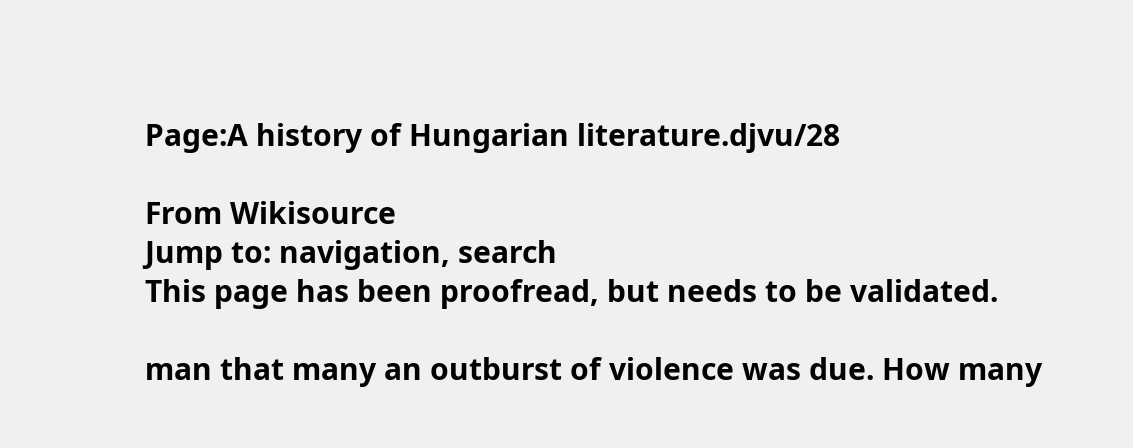Page:A history of Hungarian literature.djvu/28

From Wikisource
Jump to: navigation, search
This page has been proofread, but needs to be validated.

man that many an outburst of violence was due. How many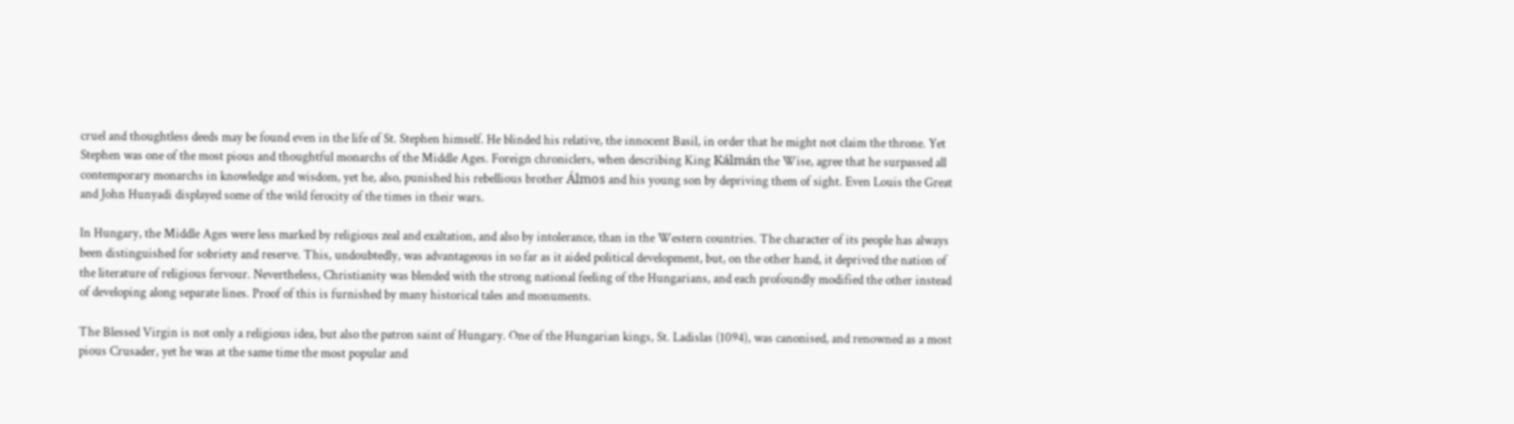cruel and thoughtless deeds may be found even in the life of St. Stephen himself. He blinded his relative, the innocent Basil, in order that he might not claim the throne. Yet Stephen was one of the most pious and thoughtful monarchs of the Middle Ages. Foreign chroniclers, when describing King Kálmán the Wise, agree that he surpassed all contemporary monarchs in knowledge and wisdom, yet he, also, punished his rebellious brother Álmos and his young son by depriving them of sight. Even Louis the Great and John Hunyadi displayed some of the wild ferocity of the times in their wars.

In Hungary, the Middle Ages were less marked by religious zeal and exaltation, and also by intolerance, than in the Western countries. The character of its people has always been distinguished for sobriety and reserve. This, undoubtedly, was advantageous in so far as it aided political development, but, on the other hand, it deprived the nation of the literature of religious fervour. Nevertheless, Christianity was blended with the strong national feeling of the Hungarians, and each profoundly modified the other instead of developing along separate lines. Proof of this is furnished by many historical tales and monuments.

The Blessed Virgin is not only a religious idea, but also the patron saint of Hungary. One of the Hungarian kings, St. Ladislas (1094), was canonised, and renowned as a most pious Crusader, yet he was at the same time the most popular and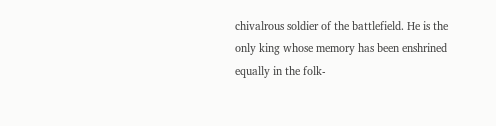chivalrous soldier of the battlefield. He is the only king whose memory has been enshrined equally in the folk-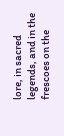lore, in sacred legends, and in the frescoes on the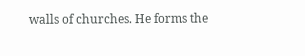walls of churches. He forms the